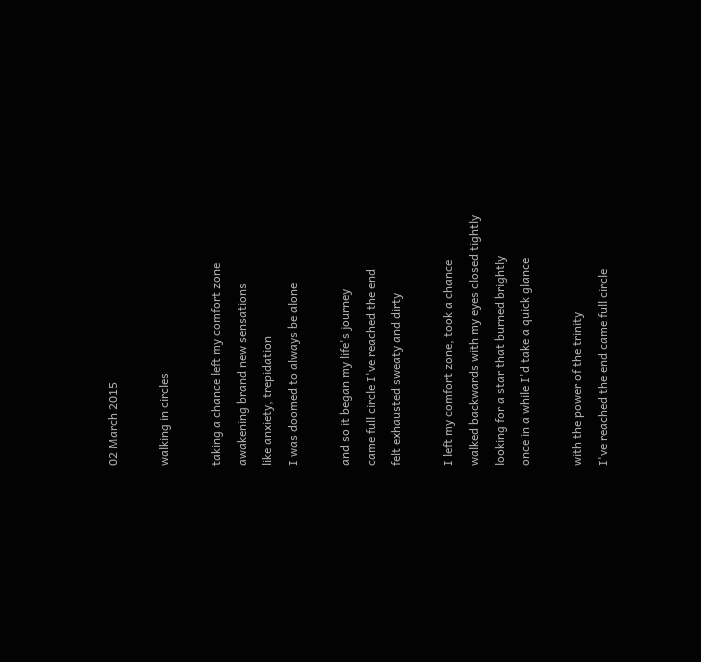02 March 2015

walking in circles

taking a chance left my comfort zone
awakening brand new sensations
like anxiety, trepidation
I was doomed to always be alone

and so it began my life's journey
came full circle I've reached the end
felt exhausted sweaty and dirty

I left my comfort zone, took a chance
walked backwards with my eyes closed tightly
looking for a star that burned brightly
once in a while I'd take a quick glance

with the power of the trinity
I've reached the end came full circle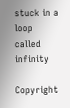stuck in a loop called infinity

Copyright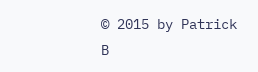© 2015 by Patrick B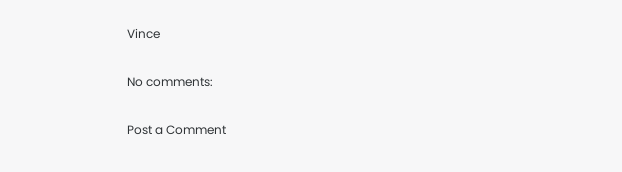Vince

No comments:

Post a Comment